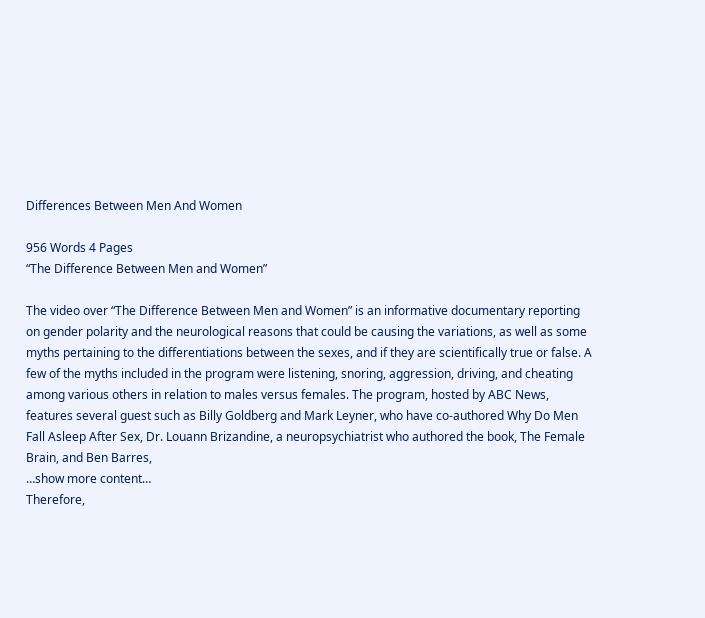Differences Between Men And Women

956 Words 4 Pages
“The Difference Between Men and Women”

The video over “The Difference Between Men and Women” is an informative documentary reporting on gender polarity and the neurological reasons that could be causing the variations, as well as some myths pertaining to the differentiations between the sexes, and if they are scientifically true or false. A few of the myths included in the program were listening, snoring, aggression, driving, and cheating among various others in relation to males versus females. The program, hosted by ABC News, features several guest such as Billy Goldberg and Mark Leyner, who have co-authored Why Do Men Fall Asleep After Sex, Dr. Louann Brizandine, a neuropsychiatrist who authored the book, The Female Brain, and Ben Barres,
…show more content…
Therefore,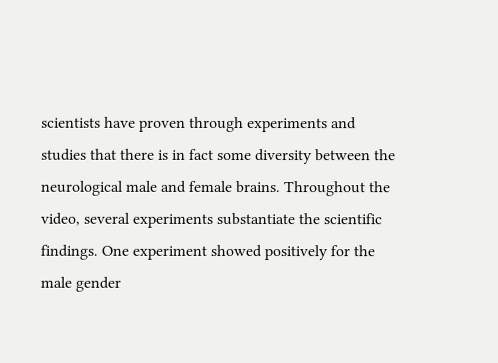scientists have proven through experiments and studies that there is in fact some diversity between the neurological male and female brains. Throughout the video, several experiments substantiate the scientific findings. One experiment showed positively for the male gender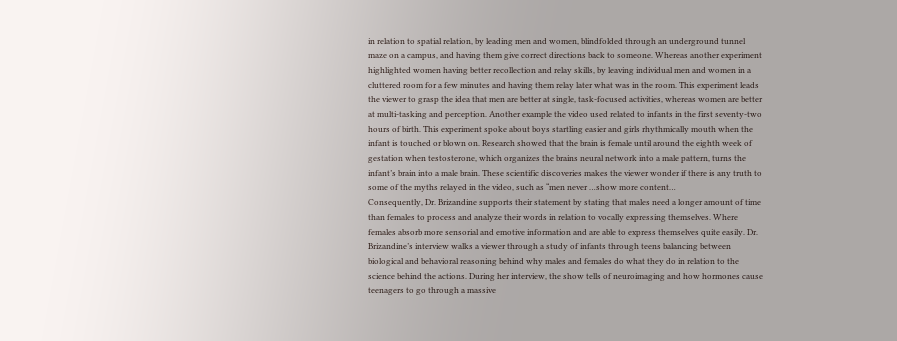in relation to spatial relation, by leading men and women, blindfolded through an underground tunnel maze on a campus, and having them give correct directions back to someone. Whereas another experiment highlighted women having better recollection and relay skills, by leaving individual men and women in a cluttered room for a few minutes and having them relay later what was in the room. This experiment leads the viewer to grasp the idea that men are better at single, task-focused activities, whereas women are better at multi-tasking and perception. Another example the video used related to infants in the first seventy-two hours of birth. This experiment spoke about boys startling easier and girls rhythmically mouth when the infant is touched or blown on. Research showed that the brain is female until around the eighth week of gestation when testosterone, which organizes the brains neural network into a male pattern, turns the infant’s brain into a male brain. These scientific discoveries makes the viewer wonder if there is any truth to some of the myths relayed in the video, such as “men never …show more content…
Consequently, Dr. Brizandine supports their statement by stating that males need a longer amount of time than females to process and analyze their words in relation to vocally expressing themselves. Where females absorb more sensorial and emotive information and are able to express themselves quite easily. Dr. Brizandine’s interview walks a viewer through a study of infants through teens balancing between biological and behavioral reasoning behind why males and females do what they do in relation to the science behind the actions. During her interview, the show tells of neuroimaging and how hormones cause teenagers to go through a massive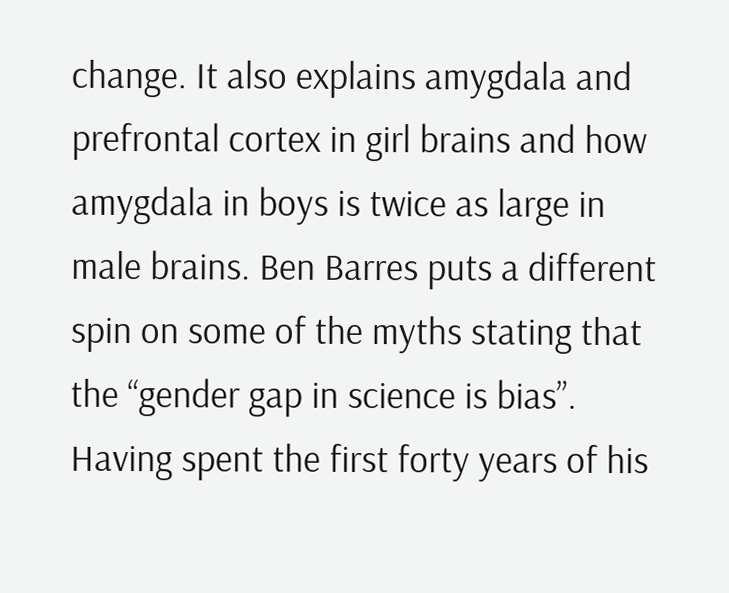change. It also explains amygdala and prefrontal cortex in girl brains and how amygdala in boys is twice as large in male brains. Ben Barres puts a different spin on some of the myths stating that the “gender gap in science is bias”. Having spent the first forty years of his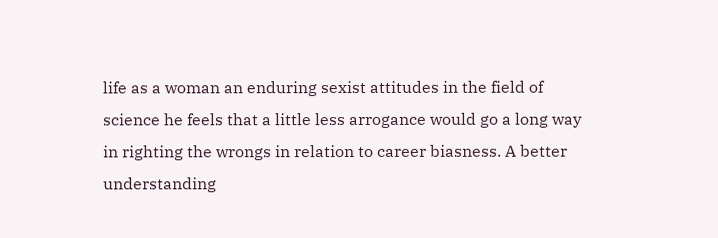life as a woman an enduring sexist attitudes in the field of science he feels that a little less arrogance would go a long way in righting the wrongs in relation to career biasness. A better understanding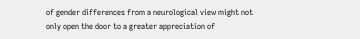of gender differences from a neurological view might not only open the door to a greater appreciation of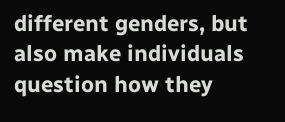different genders, but also make individuals question how they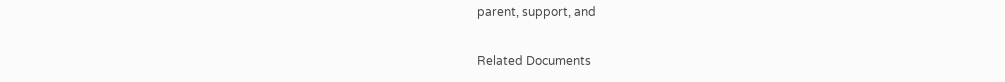parent, support, and

Related Documents